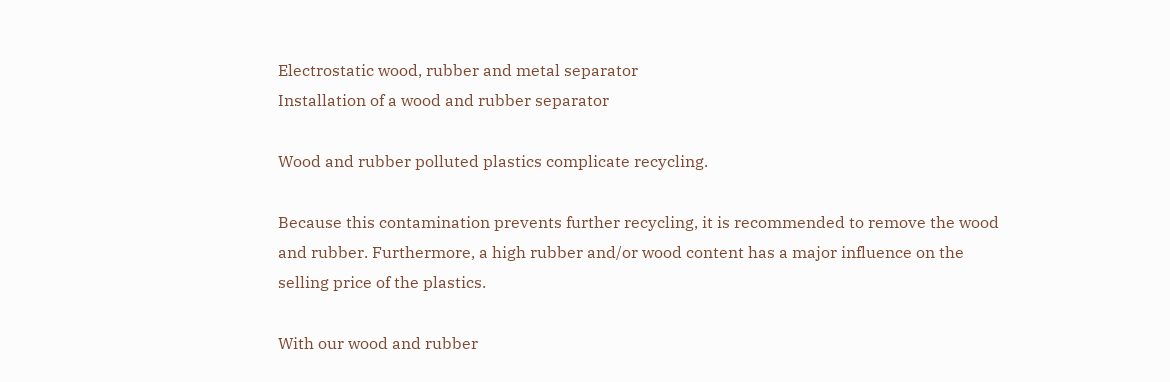Electrostatic wood, rubber and metal separator
Installation of a wood and rubber separator

Wood and rubber polluted plastics complicate recycling.

Because this contamination prevents further recycling, it is recommended to remove the wood and rubber. Furthermore, a high rubber and/or wood content has a major influence on the selling price of the plastics.

With our wood and rubber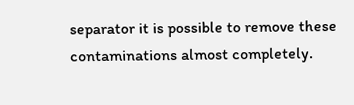separator it is possible to remove these contaminations almost completely.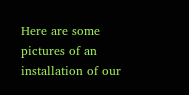Here are some pictures of an installation of our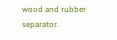wood and rubber separator.